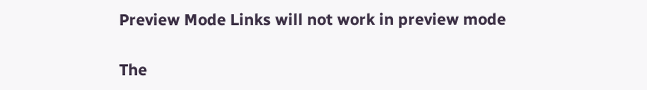Preview Mode Links will not work in preview mode

The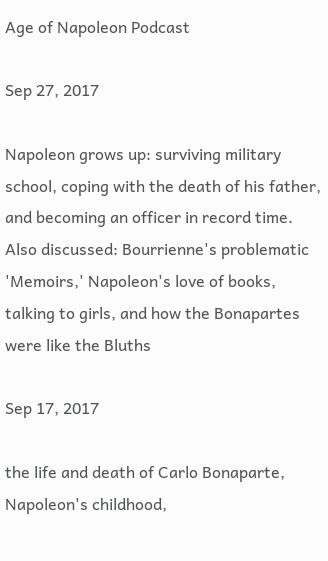Age of Napoleon Podcast

Sep 27, 2017

Napoleon grows up: surviving military school, coping with the death of his father, and becoming an officer in record time. Also discussed: Bourrienne's problematic 'Memoirs,' Napoleon's love of books, talking to girls, and how the Bonapartes were like the Bluths

Sep 17, 2017

the life and death of Carlo Bonaparte, Napoleon's childhood,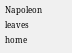Napoleon leaves home